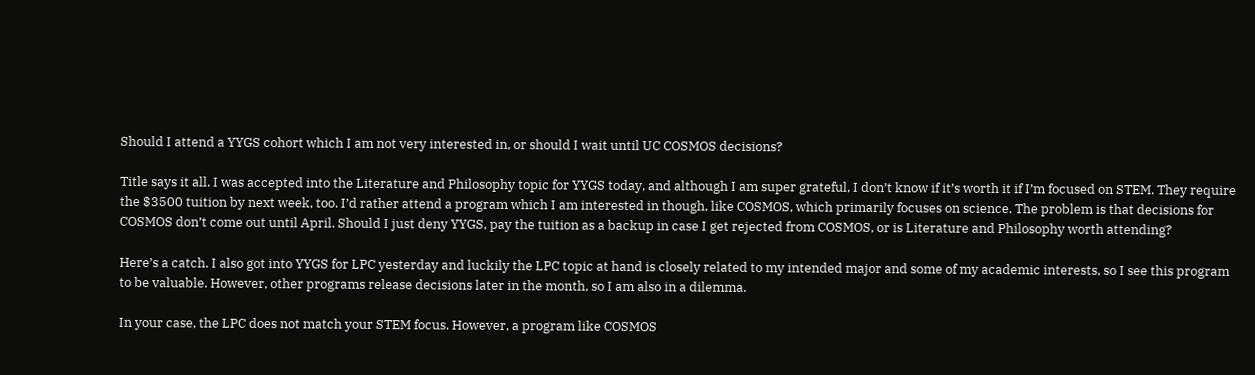Should I attend a YYGS cohort which I am not very interested in, or should I wait until UC COSMOS decisions?

Title says it all. I was accepted into the Literature and Philosophy topic for YYGS today, and although I am super grateful, I don’t know if it’s worth it if I’m focused on STEM. They require the $3500 tuition by next week, too. I’d rather attend a program which I am interested in though, like COSMOS, which primarily focuses on science. The problem is that decisions for COSMOS don’t come out until April. Should I just deny YYGS, pay the tuition as a backup in case I get rejected from COSMOS, or is Literature and Philosophy worth attending?

Here’s a catch. I also got into YYGS for LPC yesterday and luckily the LPC topic at hand is closely related to my intended major and some of my academic interests, so I see this program to be valuable. However, other programs release decisions later in the month, so I am also in a dilemma.

In your case, the LPC does not match your STEM focus. However, a program like COSMOS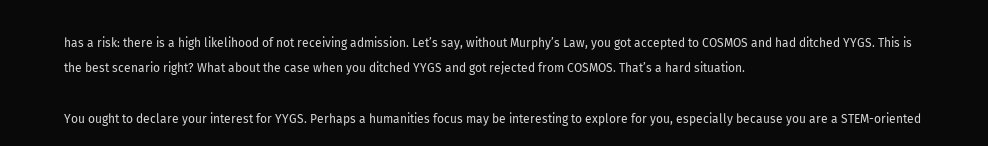has a risk: there is a high likelihood of not receiving admission. Let’s say, without Murphy’s Law, you got accepted to COSMOS and had ditched YYGS. This is the best scenario right? What about the case when you ditched YYGS and got rejected from COSMOS. That’s a hard situation.

You ought to declare your interest for YYGS. Perhaps a humanities focus may be interesting to explore for you, especially because you are a STEM-oriented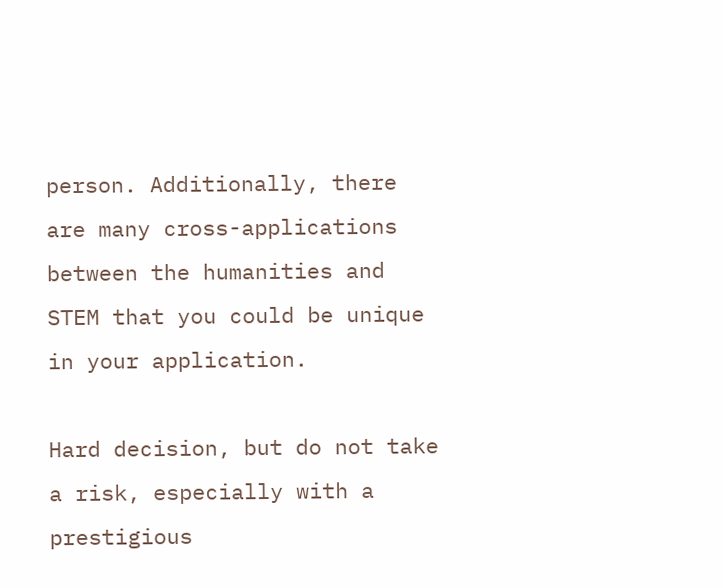person. Additionally, there are many cross-applications between the humanities and STEM that you could be unique in your application.

Hard decision, but do not take a risk, especially with a prestigious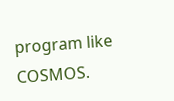program like COSMOS.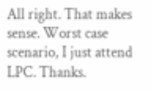All right. That makes sense. Worst case scenario, I just attend LPC. Thanks.